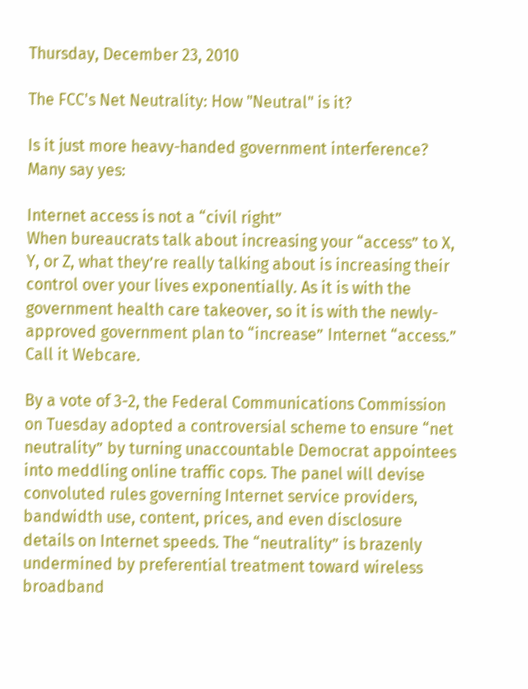Thursday, December 23, 2010

The FCC's Net Neutrality: How "Neutral" is it?

Is it just more heavy-handed government interference? Many say yes:

Internet access is not a “civil right”
When bureaucrats talk about increasing your “access” to X, Y, or Z, what they’re really talking about is increasing their control over your lives exponentially. As it is with the government health care takeover, so it is with the newly-approved government plan to “increase” Internet “access.” Call it Webcare.

By a vote of 3-2, the Federal Communications Commission on Tuesday adopted a controversial scheme to ensure “net neutrality” by turning unaccountable Democrat appointees into meddling online traffic cops. The panel will devise convoluted rules governing Internet service providers, bandwidth use, content, prices, and even disclosure details on Internet speeds. The “neutrality” is brazenly undermined by preferential treatment toward wireless broadband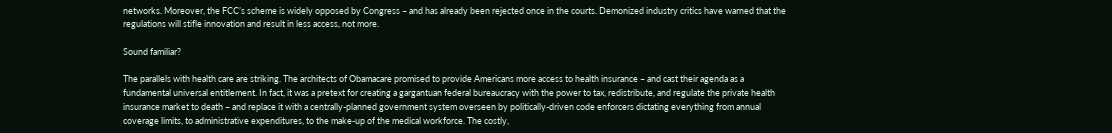networks. Moreover, the FCC’s scheme is widely opposed by Congress – and has already been rejected once in the courts. Demonized industry critics have warned that the regulations will stifle innovation and result in less access, not more.

Sound familiar?

The parallels with health care are striking. The architects of Obamacare promised to provide Americans more access to health insurance – and cast their agenda as a fundamental universal entitlement. In fact, it was a pretext for creating a gargantuan federal bureaucracy with the power to tax, redistribute, and regulate the private health insurance market to death – and replace it with a centrally-planned government system overseen by politically-driven code enforcers dictating everything from annual coverage limits, to administrative expenditures, to the make-up of the medical workforce. The costly,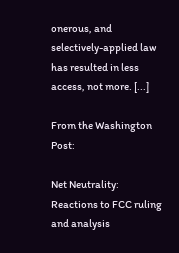onerous, and selectively-applied law has resulted in less access, not more. [...]

From the Washington Post:

Net Neutrality: Reactions to FCC ruling and analysis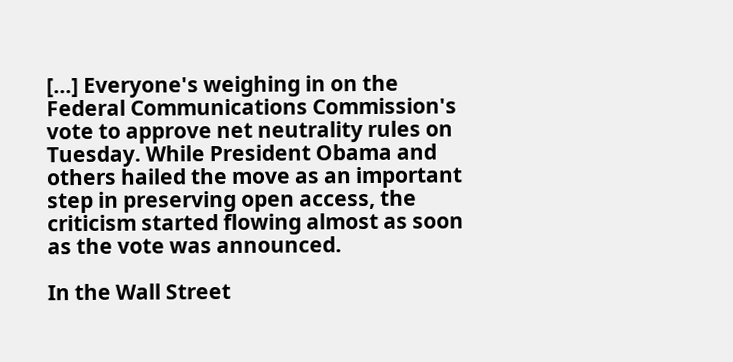[...] Everyone's weighing in on the Federal Communications Commission's vote to approve net neutrality rules on Tuesday. While President Obama and others hailed the move as an important step in preserving open access, the criticism started flowing almost as soon as the vote was announced.

In the Wall Street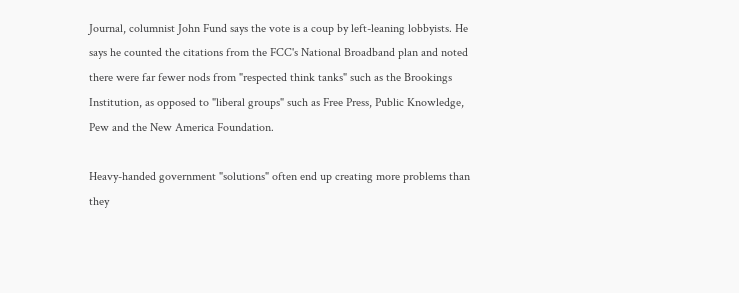Journal, columnist John Fund says the vote is a coup by left-leaning lobbyists. He says he counted the citations from the FCC's National Broadband plan and noted there were far fewer nods from "respected think tanks" such as the Brookings Institution, as opposed to "liberal groups" such as Free Press, Public Knowledge, Pew and the New America Foundation.

Heavy-handed government "solutions" often end up creating more problems than they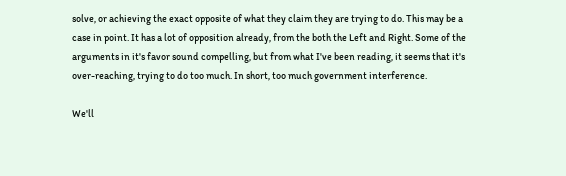solve, or achieving the exact opposite of what they claim they are trying to do. This may be a case in point. It has a lot of opposition already, from the both the Left and Right. Some of the arguments in it's favor sound compelling, but from what I've been reading, it seems that it's over-reaching, trying to do too much. In short, too much government interference.

We'll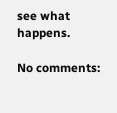see what happens.

No comments: